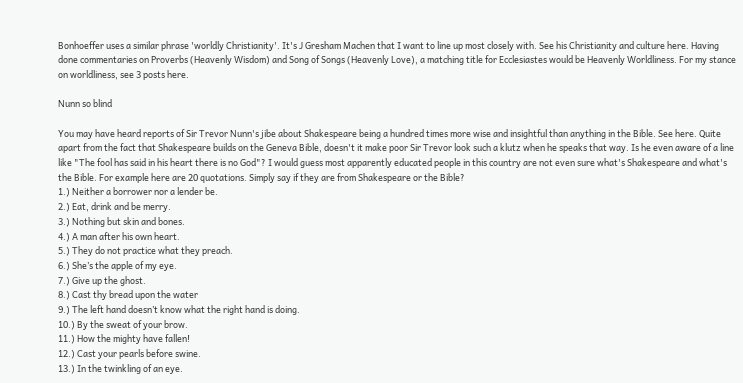Bonhoeffer uses a similar phrase 'worldly Christianity'. It's J Gresham Machen that I want to line up most closely with. See his Christianity and culture here. Having done commentaries on Proverbs (Heavenly Wisdom) and Song of Songs (Heavenly Love), a matching title for Ecclesiastes would be Heavenly Worldliness. For my stance on worldliness, see 3 posts here.

Nunn so blind

You may have heard reports of Sir Trevor Nunn's jibe about Shakespeare being a hundred times more wise and insightful than anything in the Bible. See here. Quite apart from the fact that Shakespeare builds on the Geneva Bible, doesn't it make poor Sir Trevor look such a klutz when he speaks that way. Is he even aware of a line like "The fool has said in his heart there is no God"? I would guess most apparently educated people in this country are not even sure what's Shakespeare and what's the Bible. For example here are 20 quotations. Simply say if they are from Shakespeare or the Bible?
1.) Neither a borrower nor a lender be.
2.) Eat, drink and be merry.
3.) Nothing but skin and bones.
4.) A man after his own heart.
5.) They do not practice what they preach.
6.) She’s the apple of my eye.
7.) Give up the ghost.
8.) Cast thy bread upon the water
9.) The left hand doesn’t know what the right hand is doing.
10.) By the sweat of your brow.
11.) How the mighty have fallen!
12.) Cast your pearls before swine.
13.) In the twinkling of an eye.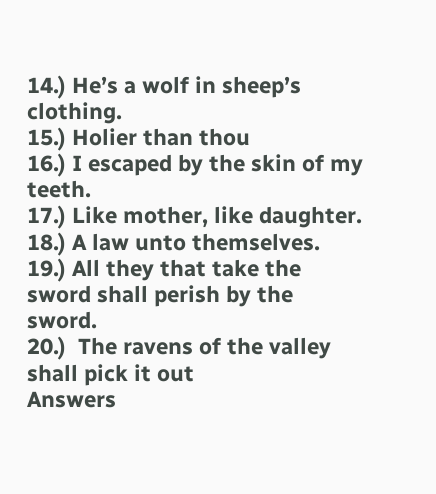14.) He’s a wolf in sheep’s clothing.
15.) Holier than thou
16.) I escaped by the skin of my teeth.
17.) Like mother, like daughter.
18.) A law unto themselves.
19.) All they that take the sword shall perish by the sword.
20.)  The ravens of the valley shall pick it out
Answers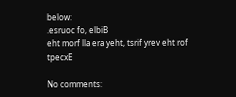below:
.esruoc fo, elbiB
eht morf lla era yeht, tsrif yrev eht rof tpecxE

No comments: